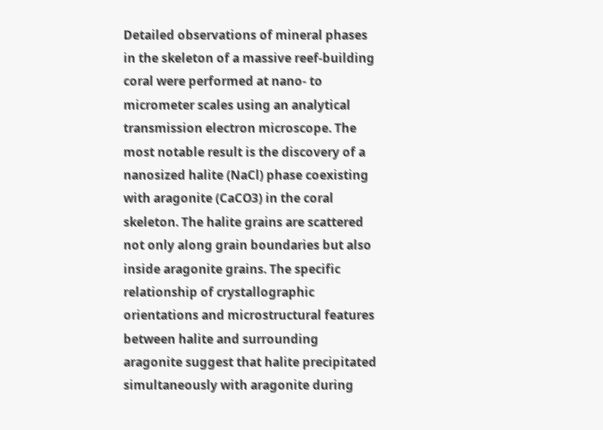Detailed observations of mineral phases in the skeleton of a massive reef-building coral were performed at nano- to micrometer scales using an analytical transmission electron microscope. The most notable result is the discovery of a nanosized halite (NaCl) phase coexisting with aragonite (CaCO3) in the coral skeleton. The halite grains are scattered not only along grain boundaries but also inside aragonite grains. The specific relationship of crystallographic orientations and microstructural features between halite and surrounding aragonite suggest that halite precipitated simultaneously with aragonite during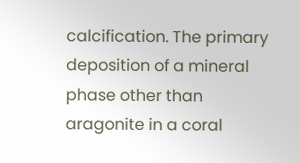calcification. The primary deposition of a mineral phase other than aragonite in a coral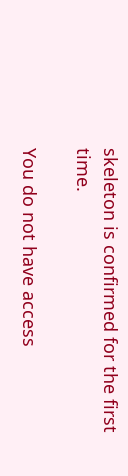skeleton is confirmed for the first time.

You do not have access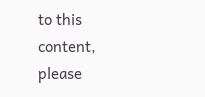to this content, please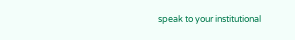speak to your institutional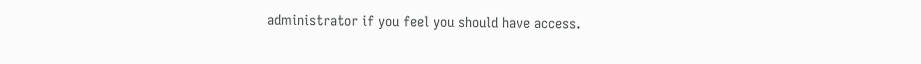administrator if you feel you should have access.